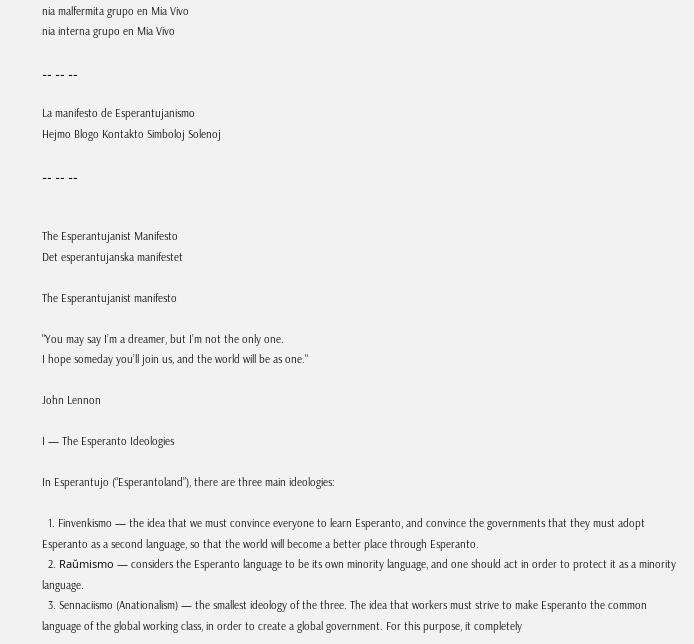nia malfermita grupo en Mia Vivo
nia interna grupo en Mia Vivo

⚋ ⚋ ⚋

La manifesto de Esperantujanismo
Hejmo Blogo Kontakto Simboloj Solenoj

⚋ ⚋ ⚋


The Esperantujanist Manifesto
Det esperantujanska manifestet

The Esperantujanist manifesto

"You may say I’m a dreamer, but I’m not the only one.
I hope someday you’ll join us, and the world will be as one."

John Lennon

I — The Esperanto Ideologies

In Esperantujo (“Esperantoland”), there are three main ideologies:

  1. Finvenkismo — the idea that we must convince everyone to learn Esperanto, and convince the governments that they must adopt Esperanto as a second language, so that the world will become a better place through Esperanto.
  2. Raŭmismo — considers the Esperanto language to be its own minority language, and one should act in order to protect it as a minority language.
  3. Sennaciismo (Anationalism) — the smallest ideology of the three. The idea that workers must strive to make Esperanto the common language of the global working class, in order to create a global government. For this purpose, it completely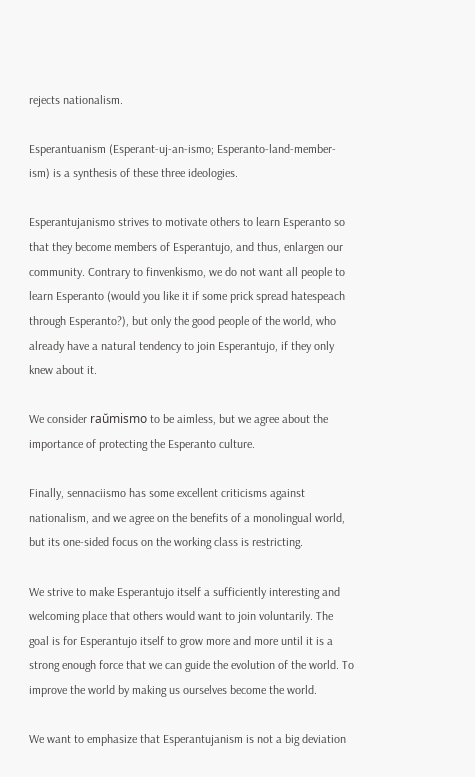rejects nationalism.

Esperantuanism (Esperant-uj-an-ismo; Esperanto-land-member-ism) is a synthesis of these three ideologies.

Esperantujanismo strives to motivate others to learn Esperanto so that they become members of Esperantujo, and thus, enlargen our community. Contrary to finvenkismo, we do not want all people to learn Esperanto (would you like it if some prick spread hatespeach through Esperanto?), but only the good people of the world, who already have a natural tendency to join Esperantujo, if they only knew about it.

We consider raŭmismo to be aimless, but we agree about the importance of protecting the Esperanto culture.

Finally, sennaciismo has some excellent criticisms against nationalism, and we agree on the benefits of a monolingual world, but its one-sided focus on the working class is restricting.

We strive to make Esperantujo itself a sufficiently interesting and welcoming place that others would want to join voluntarily. The goal is for Esperantujo itself to grow more and more until it is a strong enough force that we can guide the evolution of the world. To improve the world by making us ourselves become the world.

We want to emphasize that Esperantujanism is not a big deviation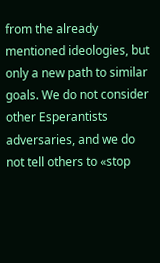from the already mentioned ideologies, but only a new path to similar goals. We do not consider other Esperantists adversaries, and we do not tell others to «stop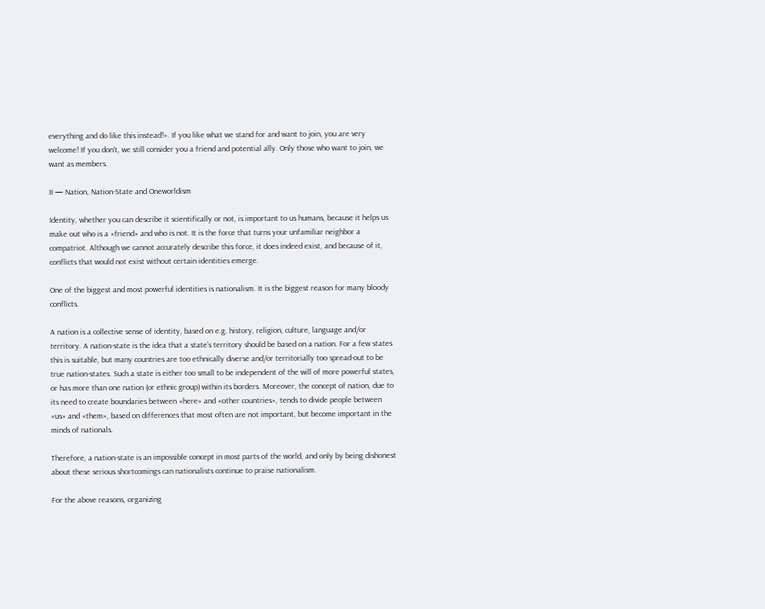everything and do like this instead!». If you like what we stand for and want to join, you are very welcome! If you don’t, we still consider you a friend and potential ally. Only those who want to join, we want as members.

II — Nation, Nation-State and Oneworldism

Identity, whether you can describe it scientifically or not, is important to us humans, because it helps us make out who is a «friend» and who is not. It is the force that turns your unfamiliar neighbor a compatriot. Although we cannot accurately describe this force, it does indeed exist, and because of it, conflicts that would not exist without certain identities emerge.

One of the biggest and most powerful identities is nationalism. It is the biggest reason for many bloody conflicts.

A nation is a collective sense of identity, based on e.g. history, religion, culture, language and/or territory. A nation-state is the idea that a state’s territory should be based on a nation. For a few states this is suitable, but many countries are too ethnically diverse and/or territorially too spread-out to be true nation-states. Such a state is either too small to be independent of the will of more powerful states, or has more than one nation (or ethnic group) within its borders. Moreover, the concept of nation, due to its need to create boundaries between «here» and «other countries», tends to divide people between «us» and «them», based on differences that most often are not important, but become important in the minds of nationals.

Therefore, a nation-state is an impossible concept in most parts of the world, and only by being dishonest about these serious shortcomings can nationalists continue to praise nationalism.

For the above reasons, organizing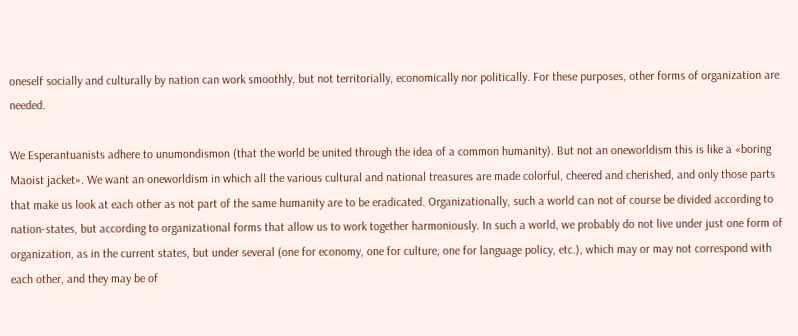oneself socially and culturally by nation can work smoothly, but not territorially, economically nor politically. For these purposes, other forms of organization are needed.

We Esperantuanists adhere to unumondismon (that the world be united through the idea of a common humanity). But not an oneworldism this is like a «boring Maoist jacket». We want an oneworldism in which all the various cultural and national treasures are made colorful, cheered and cherished, and only those parts that make us look at each other as not part of the same humanity are to be eradicated. Organizationally, such a world can not of course be divided according to nation-states, but according to organizational forms that allow us to work together harmoniously. In such a world, we probably do not live under just one form of organization, as in the current states, but under several (one for economy, one for culture, one for language policy, etc.), which may or may not correspond with each other, and they may be of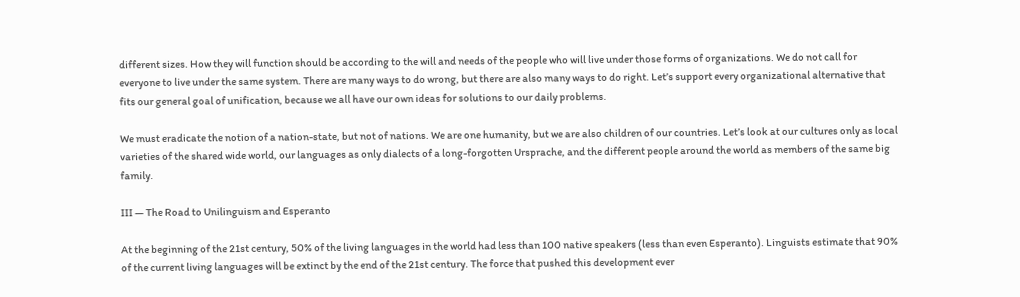different sizes. How they will function should be according to the will and needs of the people who will live under those forms of organizations. We do not call for everyone to live under the same system. There are many ways to do wrong, but there are also many ways to do right. Let’s support every organizational alternative that fits our general goal of unification, because we all have our own ideas for solutions to our daily problems.

We must eradicate the notion of a nation-state, but not of nations. We are one humanity, but we are also children of our countries. Let’s look at our cultures only as local varieties of the shared wide world, our languages as only dialects of a long-forgotten Ursprache, and the different people around the world as members of the same big family.

III — The Road to Unilinguism and Esperanto

At the beginning of the 21st century, 50% of the living languages in the world had less than 100 native speakers (less than even Esperanto). Linguists estimate that 90% of the current living languages will be extinct by the end of the 21st century. The force that pushed this development ever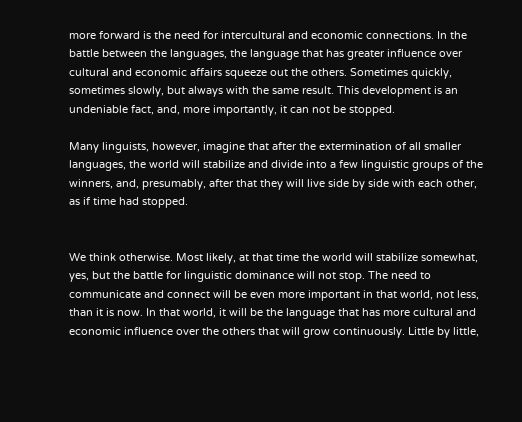more forward is the need for intercultural and economic connections. In the battle between the languages, the language that has greater influence over cultural and economic affairs squeeze out the others. Sometimes quickly, sometimes slowly, but always with the same result. This development is an undeniable fact, and, more importantly, it can not be stopped.

Many linguists, however, imagine that after the extermination of all smaller languages, the world will stabilize and divide into a few linguistic groups of the winners, and, presumably, after that they will live side by side with each other, as if time had stopped.


We think otherwise. Most likely, at that time the world will stabilize somewhat, yes, but the battle for linguistic dominance will not stop. The need to communicate and connect will be even more important in that world, not less, than it is now. In that world, it will be the language that has more cultural and economic influence over the others that will grow continuously. Little by little,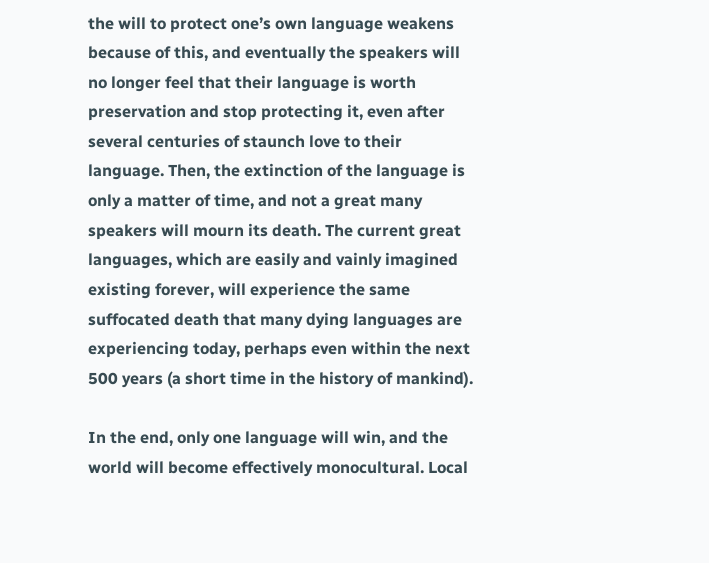the will to protect one’s own language weakens because of this, and eventually the speakers will no longer feel that their language is worth preservation and stop protecting it, even after several centuries of staunch love to their language. Then, the extinction of the language is only a matter of time, and not a great many speakers will mourn its death. The current great languages, which are easily and vainly imagined existing forever, will experience the same suffocated death that many dying languages are experiencing today, perhaps even within the next 500 years (a short time in the history of mankind).

In the end, only one language will win, and the world will become effectively monocultural. Local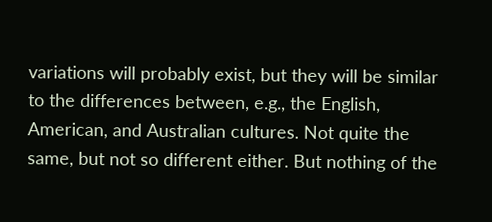variations will probably exist, but they will be similar to the differences between, e.g., the English, American, and Australian cultures. Not quite the same, but not so different either. But nothing of the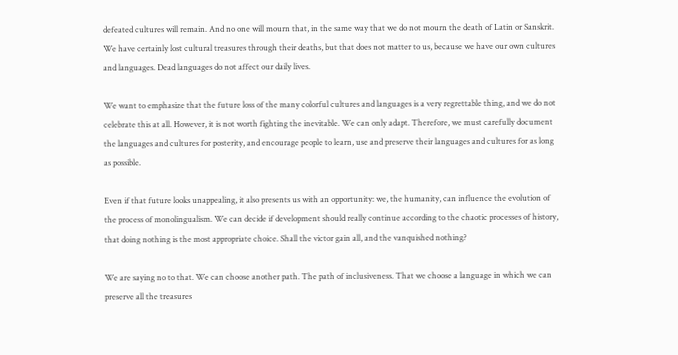defeated cultures will remain. And no one will mourn that, in the same way that we do not mourn the death of Latin or Sanskrit. We have certainly lost cultural treasures through their deaths, but that does not matter to us, because we have our own cultures and languages. Dead languages do not affect our daily lives.

We want to emphasize that the future loss of the many colorful cultures and languages is a very regrettable thing, and we do not celebrate this at all. However, it is not worth fighting the inevitable. We can only adapt. Therefore, we must carefully document the languages and cultures for posterity, and encourage people to learn, use and preserve their languages and cultures for as long as possible.

Even if that future looks unappealing, it also presents us with an opportunity: we, the humanity, can influence the evolution of the process of monolingualism. We can decide if development should really continue according to the chaotic processes of history, that doing nothing is the most appropriate choice. Shall the victor gain all, and the vanquished nothing?

We are saying no to that. We can choose another path. The path of inclusiveness. That we choose a language in which we can preserve all the treasures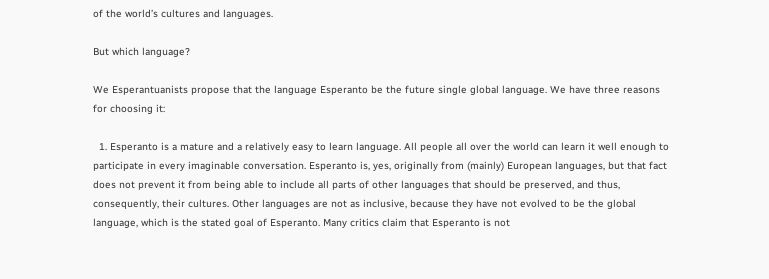of the world’s cultures and languages.

But which language?

We Esperantuanists propose that the language Esperanto be the future single global language. We have three reasons for choosing it:

  1. Esperanto is a mature and a relatively easy to learn language. All people all over the world can learn it well enough to participate in every imaginable conversation. Esperanto is, yes, originally from (mainly) European languages, but that fact does not prevent it from being able to include all parts of other languages that should be preserved, and thus, consequently, their cultures. Other languages are not as inclusive, because they have not evolved to be the global language, which is the stated goal of Esperanto. Many critics claim that Esperanto is not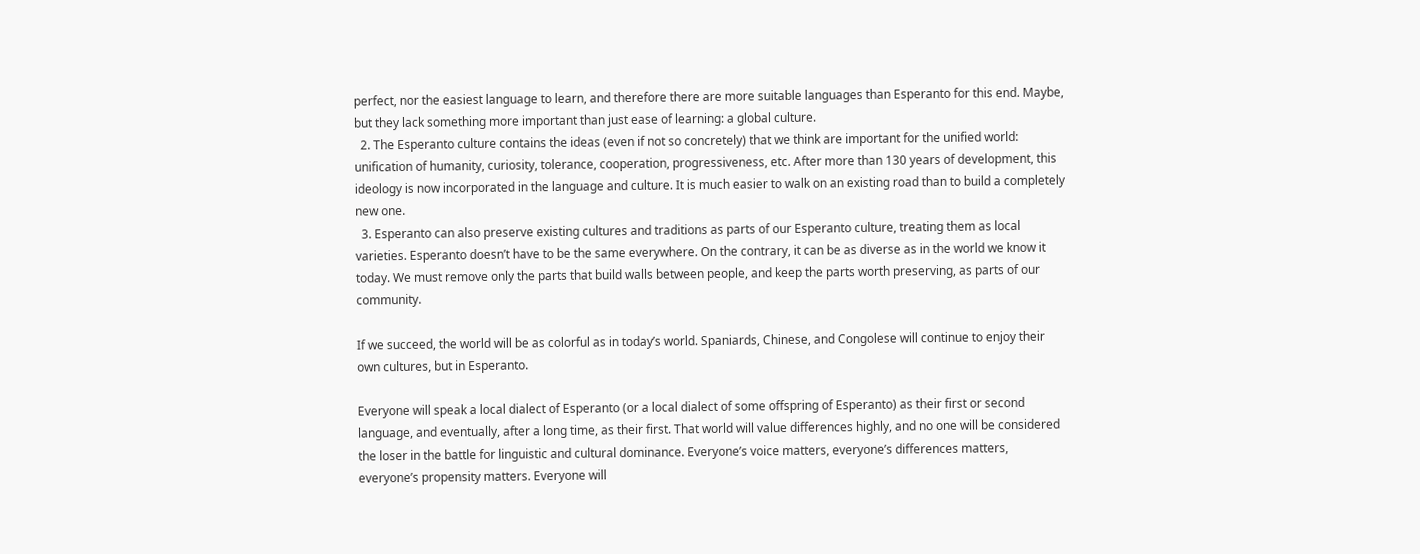perfect, nor the easiest language to learn, and therefore there are more suitable languages than Esperanto for this end. Maybe, but they lack something more important than just ease of learning: a global culture.
  2. The Esperanto culture contains the ideas (even if not so concretely) that we think are important for the unified world: unification of humanity, curiosity, tolerance, cooperation, progressiveness, etc. After more than 130 years of development, this ideology is now incorporated in the language and culture. It is much easier to walk on an existing road than to build a completely new one.
  3. Esperanto can also preserve existing cultures and traditions as parts of our Esperanto culture, treating them as local varieties. Esperanto doesn’t have to be the same everywhere. On the contrary, it can be as diverse as in the world we know it today. We must remove only the parts that build walls between people, and keep the parts worth preserving, as parts of our community.

If we succeed, the world will be as colorful as in today’s world. Spaniards, Chinese, and Congolese will continue to enjoy their own cultures, but in Esperanto.

Everyone will speak a local dialect of Esperanto (or a local dialect of some offspring of Esperanto) as their first or second language, and eventually, after a long time, as their first. That world will value differences highly, and no one will be considered the loser in the battle for linguistic and cultural dominance. Everyone’s voice matters, everyone’s differences matters, everyone’s propensity matters. Everyone will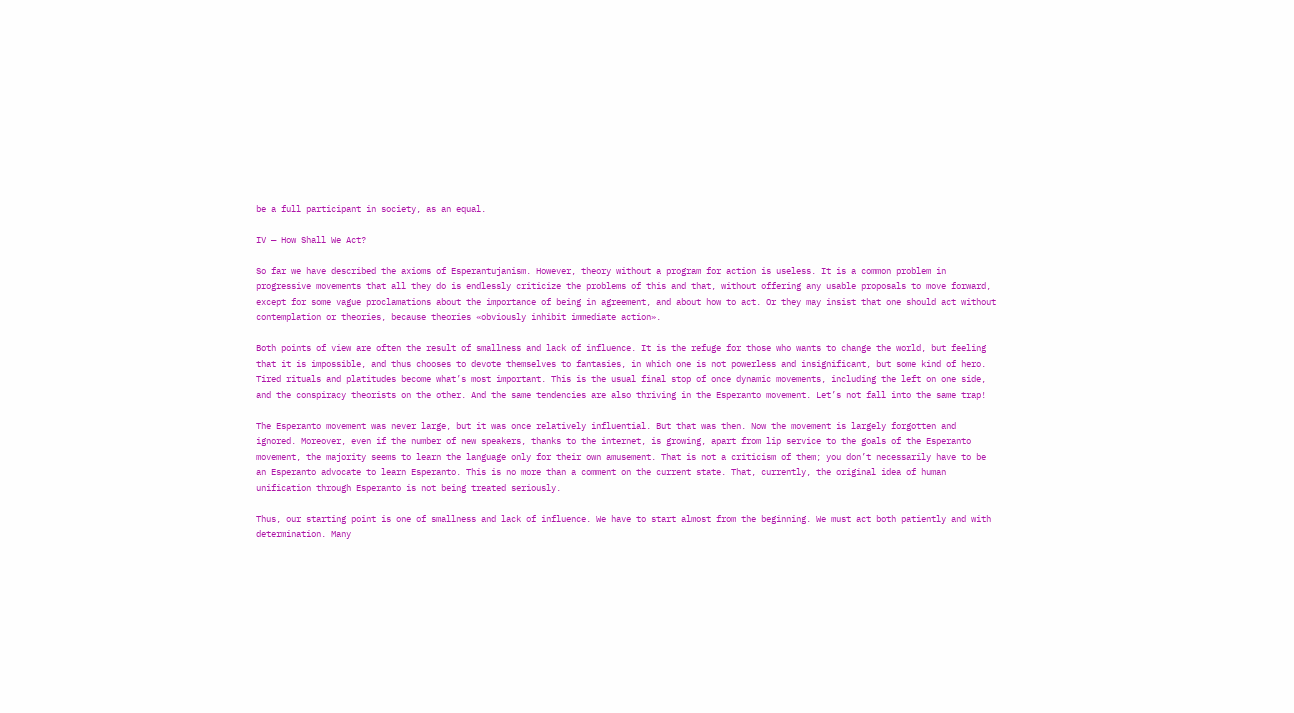be a full participant in society, as an equal.

IV — How Shall We Act?

So far we have described the axioms of Esperantujanism. However, theory without a program for action is useless. It is a common problem in progressive movements that all they do is endlessly criticize the problems of this and that, without offering any usable proposals to move forward, except for some vague proclamations about the importance of being in agreement, and about how to act. Or they may insist that one should act without contemplation or theories, because theories «obviously inhibit immediate action».

Both points of view are often the result of smallness and lack of influence. It is the refuge for those who wants to change the world, but feeling that it is impossible, and thus chooses to devote themselves to fantasies, in which one is not powerless and insignificant, but some kind of hero. Tired rituals and platitudes become what’s most important. This is the usual final stop of once dynamic movements, including the left on one side, and the conspiracy theorists on the other. And the same tendencies are also thriving in the Esperanto movement. Let’s not fall into the same trap!

The Esperanto movement was never large, but it was once relatively influential. But that was then. Now the movement is largely forgotten and ignored. Moreover, even if the number of new speakers, thanks to the internet, is growing, apart from lip service to the goals of the Esperanto movement, the majority seems to learn the language only for their own amusement. That is not a criticism of them; you don’t necessarily have to be an Esperanto advocate to learn Esperanto. This is no more than a comment on the current state. That, currently, the original idea of human unification through Esperanto is not being treated seriously.

Thus, our starting point is one of smallness and lack of influence. We have to start almost from the beginning. We must act both patiently and with determination. Many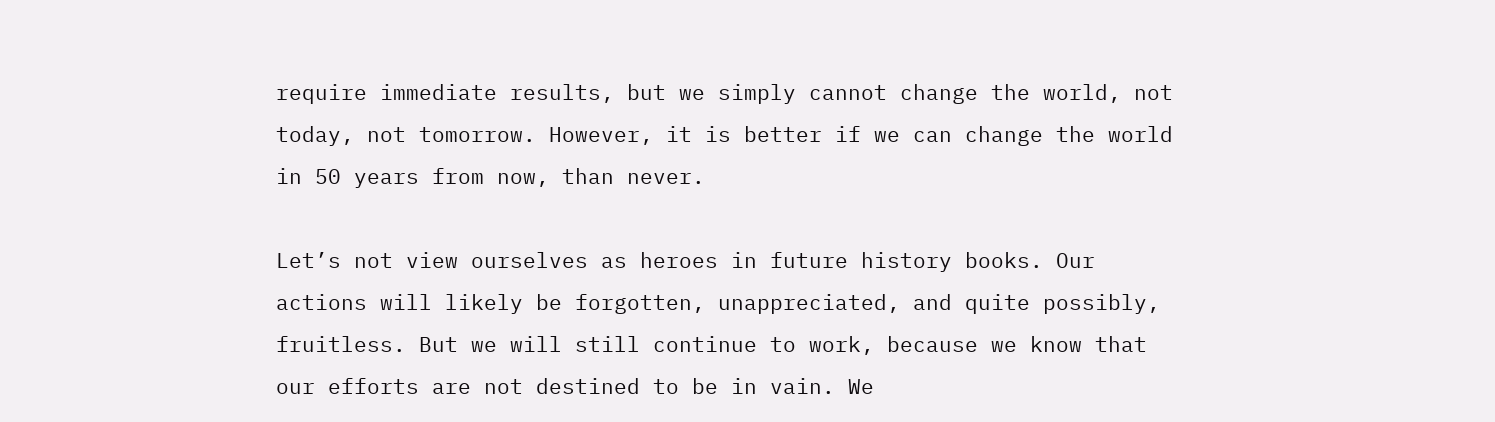require immediate results, but we simply cannot change the world, not today, not tomorrow. However, it is better if we can change the world in 50 years from now, than never.

Let’s not view ourselves as heroes in future history books. Our actions will likely be forgotten, unappreciated, and quite possibly, fruitless. But we will still continue to work, because we know that our efforts are not destined to be in vain. We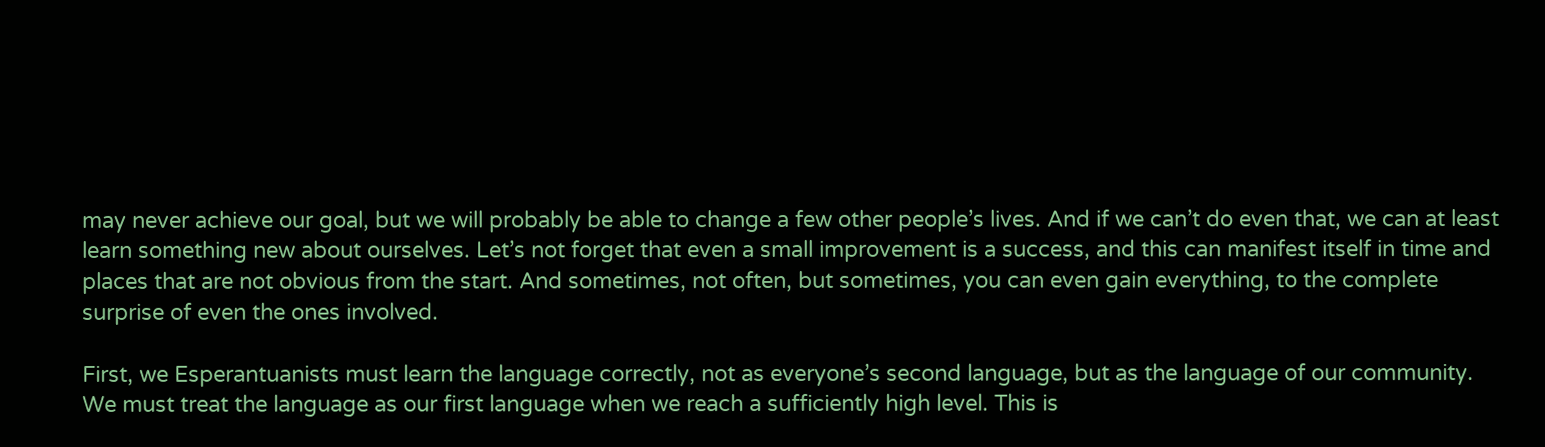may never achieve our goal, but we will probably be able to change a few other people’s lives. And if we can’t do even that, we can at least learn something new about ourselves. Let’s not forget that even a small improvement is a success, and this can manifest itself in time and places that are not obvious from the start. And sometimes, not often, but sometimes, you can even gain everything, to the complete surprise of even the ones involved.

First, we Esperantuanists must learn the language correctly, not as everyone’s second language, but as the language of our community. We must treat the language as our first language when we reach a sufficiently high level. This is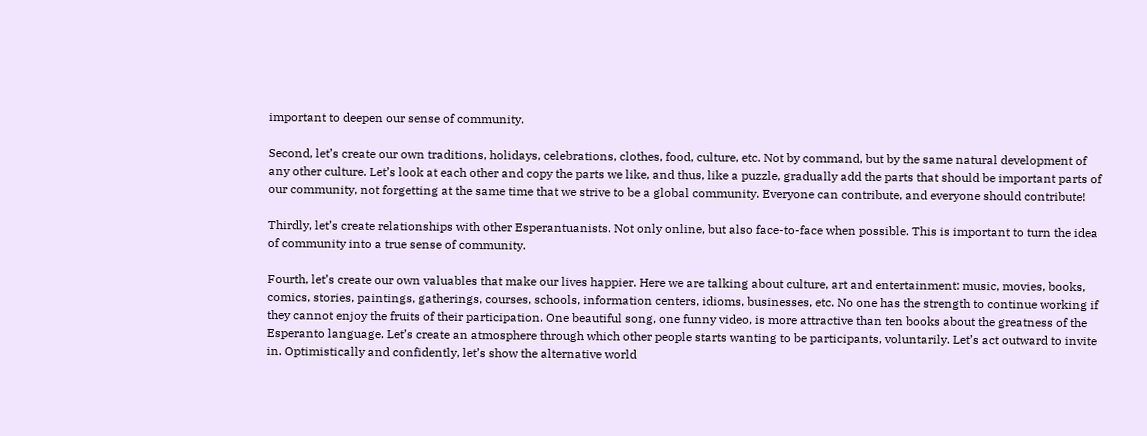important to deepen our sense of community.

Second, let’s create our own traditions, holidays, celebrations, clothes, food, culture, etc. Not by command, but by the same natural development of any other culture. Let’s look at each other and copy the parts we like, and thus, like a puzzle, gradually add the parts that should be important parts of our community, not forgetting at the same time that we strive to be a global community. Everyone can contribute, and everyone should contribute!

Thirdly, let’s create relationships with other Esperantuanists. Not only online, but also face-to-face when possible. This is important to turn the idea of community into a true sense of community.

Fourth, let’s create our own valuables that make our lives happier. Here we are talking about culture, art and entertainment: music, movies, books, comics, stories, paintings, gatherings, courses, schools, information centers, idioms, businesses, etc. No one has the strength to continue working if they cannot enjoy the fruits of their participation. One beautiful song, one funny video, is more attractive than ten books about the greatness of the Esperanto language. Let’s create an atmosphere through which other people starts wanting to be participants, voluntarily. Let’s act outward to invite in. Optimistically and confidently, let’s show the alternative world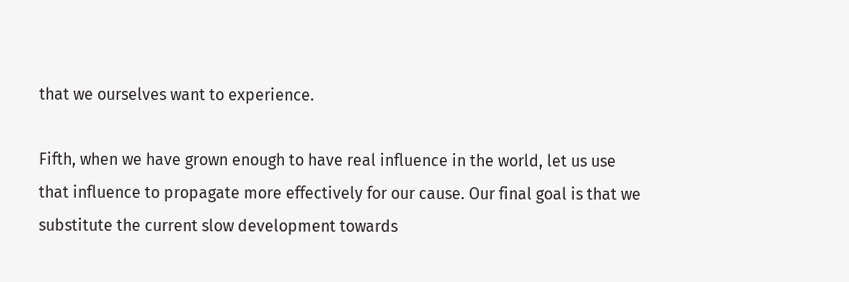that we ourselves want to experience.

Fifth, when we have grown enough to have real influence in the world, let us use that influence to propagate more effectively for our cause. Our final goal is that we substitute the current slow development towards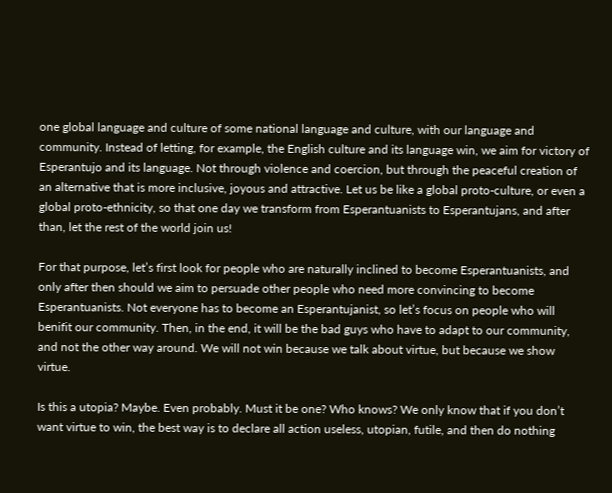one global language and culture of some national language and culture, with our language and community. Instead of letting, for example, the English culture and its language win, we aim for victory of Esperantujo and its language. Not through violence and coercion, but through the peaceful creation of an alternative that is more inclusive, joyous and attractive. Let us be like a global proto-culture, or even a global proto-ethnicity, so that one day we transform from Esperantuanists to Esperantujans, and after than, let the rest of the world join us!

For that purpose, let’s first look for people who are naturally inclined to become Esperantuanists, and only after then should we aim to persuade other people who need more convincing to become Esperantuanists. Not everyone has to become an Esperantujanist, so let’s focus on people who will benifit our community. Then, in the end, it will be the bad guys who have to adapt to our community, and not the other way around. We will not win because we talk about virtue, but because we show virtue.

Is this a utopia? Maybe. Even probably. Must it be one? Who knows? We only know that if you don’t want virtue to win, the best way is to declare all action useless, utopian, futile, and then do nothing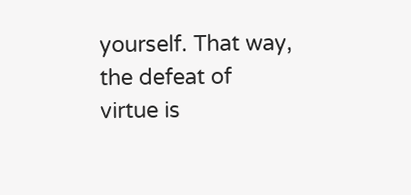yourself. That way, the defeat of virtue is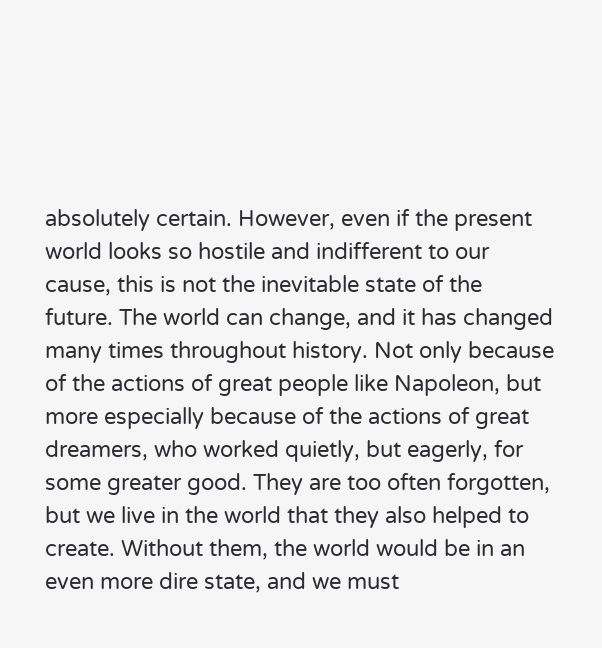absolutely certain. However, even if the present world looks so hostile and indifferent to our cause, this is not the inevitable state of the future. The world can change, and it has changed many times throughout history. Not only because of the actions of great people like Napoleon, but more especially because of the actions of great dreamers, who worked quietly, but eagerly, for some greater good. They are too often forgotten, but we live in the world that they also helped to create. Without them, the world would be in an even more dire state, and we must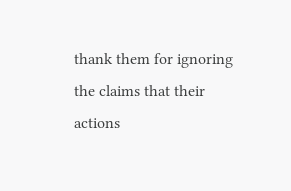thank them for ignoring the claims that their actions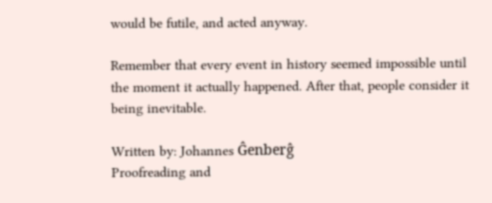would be futile, and acted anyway.

Remember that every event in history seemed impossible until the moment it actually happened. After that, people consider it being inevitable.

Written by: Johannes Ĝenberĝ
Proofreading and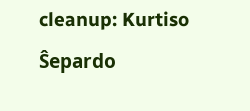cleanup: Kurtiso Ŝepardo